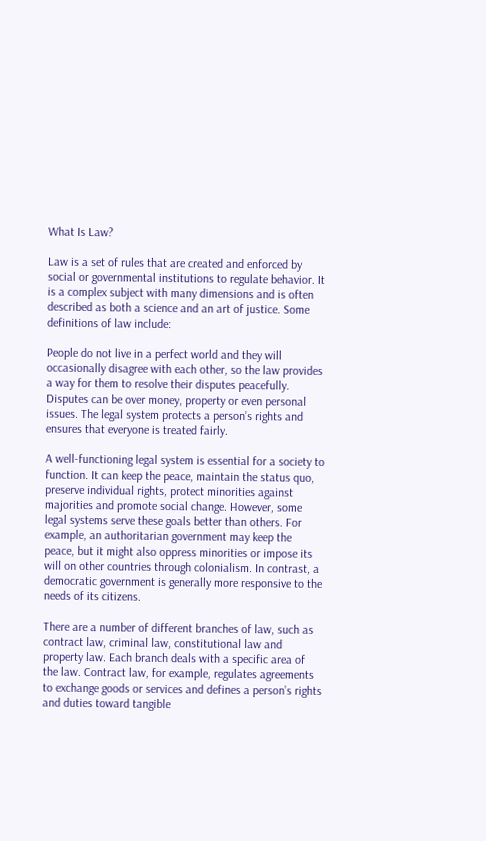What Is Law?

Law is a set of rules that are created and enforced by social or governmental institutions to regulate behavior. It is a complex subject with many dimensions and is often described as both a science and an art of justice. Some definitions of law include:

People do not live in a perfect world and they will occasionally disagree with each other, so the law provides a way for them to resolve their disputes peacefully. Disputes can be over money, property or even personal issues. The legal system protects a person’s rights and ensures that everyone is treated fairly.

A well-functioning legal system is essential for a society to function. It can keep the peace, maintain the status quo, preserve individual rights, protect minorities against majorities and promote social change. However, some legal systems serve these goals better than others. For example, an authoritarian government may keep the peace, but it might also oppress minorities or impose its will on other countries through colonialism. In contrast, a democratic government is generally more responsive to the needs of its citizens.

There are a number of different branches of law, such as contract law, criminal law, constitutional law and property law. Each branch deals with a specific area of the law. Contract law, for example, regulates agreements to exchange goods or services and defines a person’s rights and duties toward tangible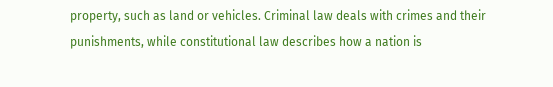property, such as land or vehicles. Criminal law deals with crimes and their punishments, while constitutional law describes how a nation is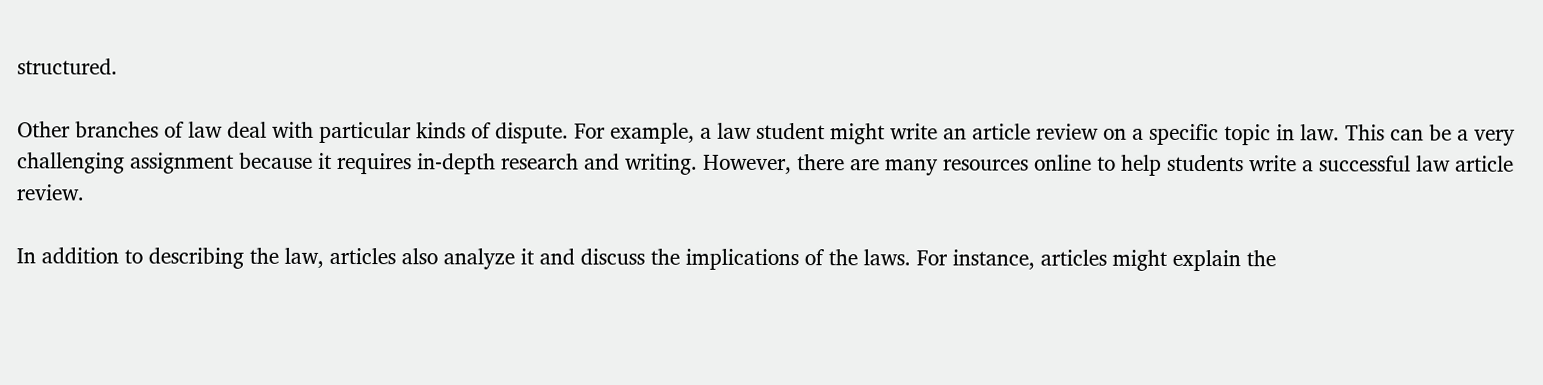structured.

Other branches of law deal with particular kinds of dispute. For example, a law student might write an article review on a specific topic in law. This can be a very challenging assignment because it requires in-depth research and writing. However, there are many resources online to help students write a successful law article review.

In addition to describing the law, articles also analyze it and discuss the implications of the laws. For instance, articles might explain the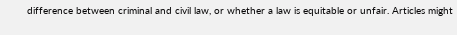difference between criminal and civil law, or whether a law is equitable or unfair. Articles might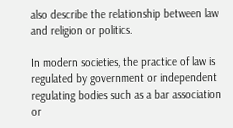also describe the relationship between law and religion or politics.

In modern societies, the practice of law is regulated by government or independent regulating bodies such as a bar association or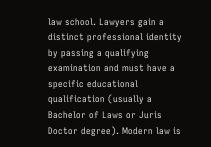law school. Lawyers gain a distinct professional identity by passing a qualifying examination and must have a specific educational qualification (usually a Bachelor of Laws or Juris Doctor degree). Modern law is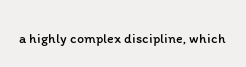a highly complex discipline, which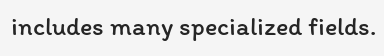includes many specialized fields.